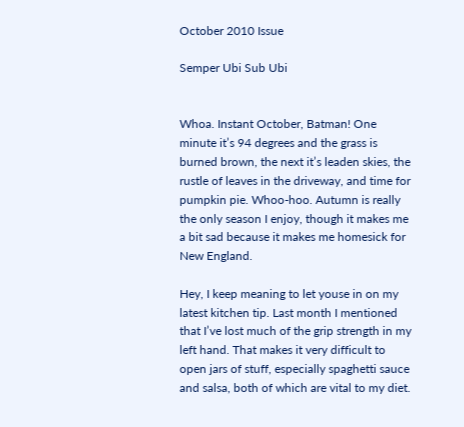October 2010 Issue

Semper Ubi Sub Ubi


Whoa. Instant October, Batman! One minute it’s 94 degrees and the grass is burned brown, the next it’s leaden skies, the rustle of leaves in the driveway, and time for pumpkin pie. Whoo-hoo. Autumn is really the only season I enjoy, though it makes me a bit sad because it makes me homesick for New England.

Hey, I keep meaning to let youse in on my latest kitchen tip. Last month I mentioned that I’ve lost much of the grip strength in my left hand. That makes it very difficult to open jars of stuff, especially spaghetti sauce and salsa, both of which are vital to my diet.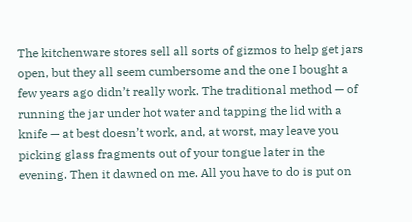The kitchenware stores sell all sorts of gizmos to help get jars open, but they all seem cumbersome and the one I bought a few years ago didn’t really work. The traditional method — of running the jar under hot water and tapping the lid with a knife — at best doesn’t work, and, at worst, may leave you picking glass fragments out of your tongue later in the evening. Then it dawned on me. All you have to do is put on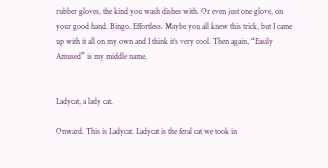rubber gloves, the kind you wash dishes with. Or even just one glove, on your good hand. Bingo. Effortless. Maybe you all knew this trick, but I came up with it all on my own and I think it’s very cool. Then again, “Easily Amused” is my middle name.


Ladycat, a lady cat.

Onward. This is Ladycat. Ladycat is the feral cat we took in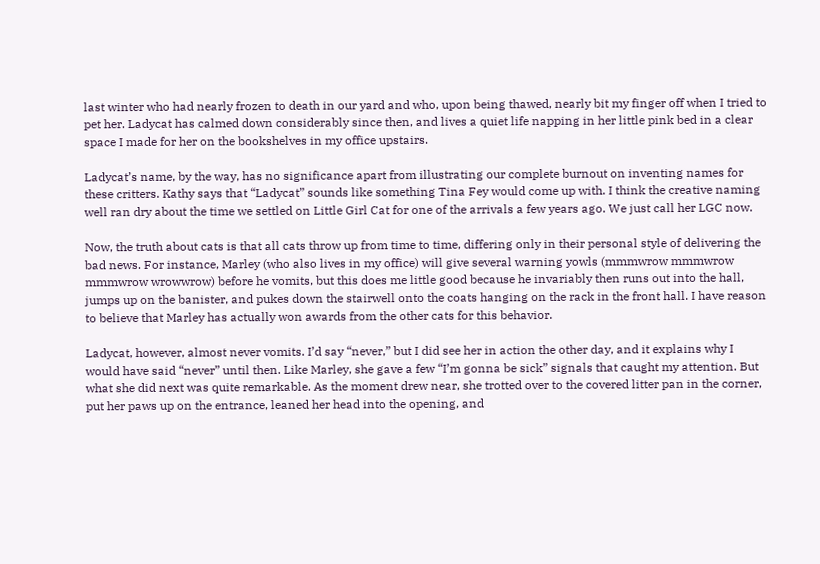last winter who had nearly frozen to death in our yard and who, upon being thawed, nearly bit my finger off when I tried to pet her. Ladycat has calmed down considerably since then, and lives a quiet life napping in her little pink bed in a clear space I made for her on the bookshelves in my office upstairs.

Ladycat’s name, by the way, has no significance apart from illustrating our complete burnout on inventing names for these critters. Kathy says that “Ladycat” sounds like something Tina Fey would come up with. I think the creative naming well ran dry about the time we settled on Little Girl Cat for one of the arrivals a few years ago. We just call her LGC now.

Now, the truth about cats is that all cats throw up from time to time, differing only in their personal style of delivering the bad news. For instance, Marley (who also lives in my office) will give several warning yowls (mmmwrow mmmwrow mmmwrow wrowwrow) before he vomits, but this does me little good because he invariably then runs out into the hall, jumps up on the banister, and pukes down the stairwell onto the coats hanging on the rack in the front hall. I have reason to believe that Marley has actually won awards from the other cats for this behavior.

Ladycat, however, almost never vomits. I’d say “never,” but I did see her in action the other day, and it explains why I would have said “never” until then. Like Marley, she gave a few “I’m gonna be sick” signals that caught my attention. But what she did next was quite remarkable. As the moment drew near, she trotted over to the covered litter pan in the corner, put her paws up on the entrance, leaned her head into the opening, and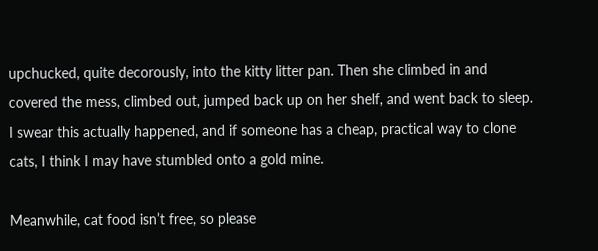upchucked, quite decorously, into the kitty litter pan. Then she climbed in and covered the mess, climbed out, jumped back up on her shelf, and went back to sleep. I swear this actually happened, and if someone has a cheap, practical way to clone cats, I think I may have stumbled onto a gold mine.

Meanwhile, cat food isn’t free, so please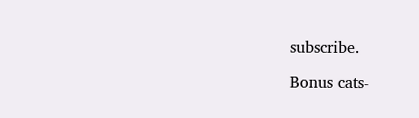subscribe.

Bonus cats-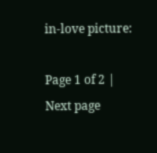in-love picture:

Page 1 of 2 | Next page